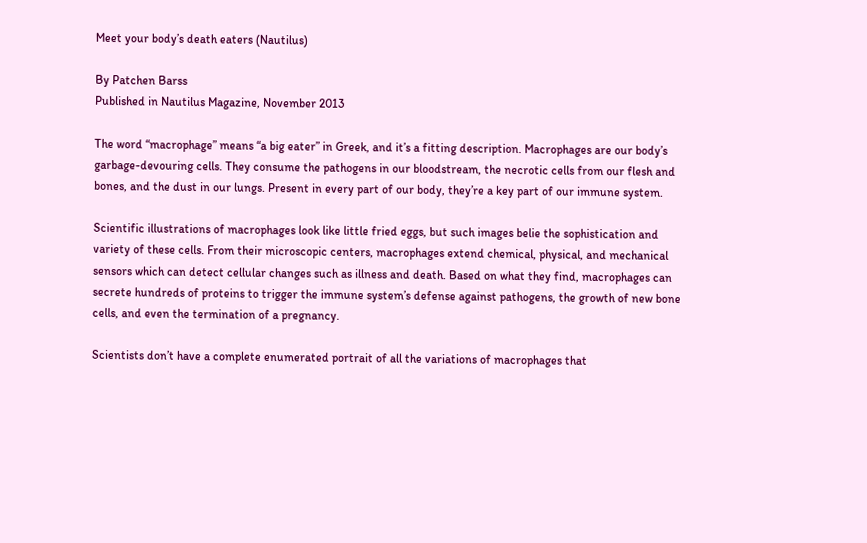Meet your body’s death eaters (Nautilus)

By Patchen Barss
Published in Nautilus Magazine, November 2013

The word “macrophage” means “a big eater” in Greek, and it’s a fitting description. Macrophages are our body’s garbage-devouring cells. They consume the pathogens in our bloodstream, the necrotic cells from our flesh and bones, and the dust in our lungs. Present in every part of our body, they’re a key part of our immune system.

Scientific illustrations of macrophages look like little fried eggs, but such images belie the sophistication and variety of these cells. From their microscopic centers, macrophages extend chemical, physical, and mechanical sensors which can detect cellular changes such as illness and death. Based on what they find, macrophages can secrete hundreds of proteins to trigger the immune system’s defense against pathogens, the growth of new bone cells, and even the termination of a pregnancy.

Scientists don’t have a complete enumerated portrait of all the variations of macrophages that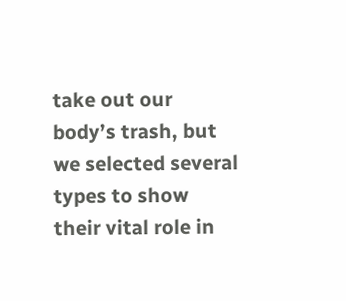take out our body’s trash, but we selected several types to show their vital role in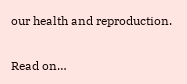our health and reproduction.

Read on…